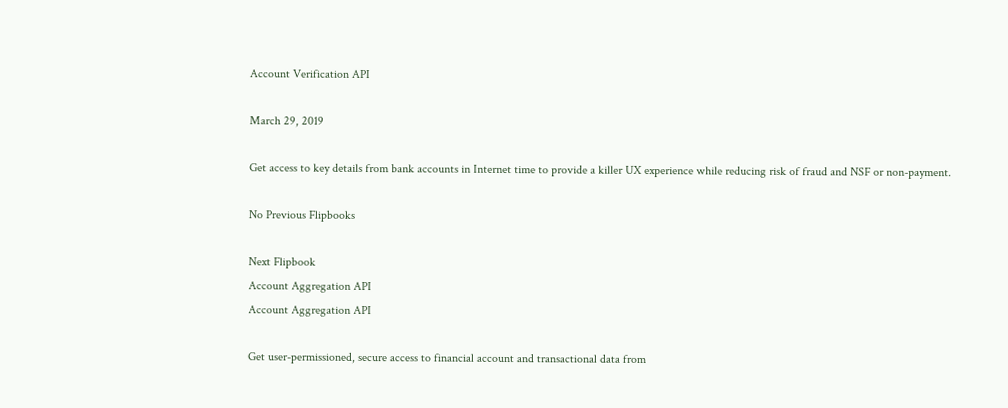Account Verification API

March 29, 2019

Get access to key details from bank accounts in Internet time to provide a killer UX experience while reducing risk of fraud and NSF or non-payment.

No Previous Flipbooks

Next Flipbook
Account Aggregation API
Account Aggregation API

Get user-permissioned, secure access to financial account and transactional data from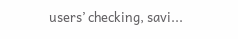users’ checking, savi...